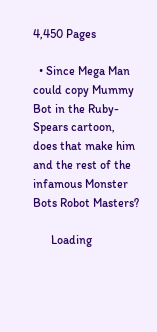4,450 Pages

  • Since Mega Man could copy Mummy Bot in the Ruby-Spears cartoon, does that make him and the rest of the infamous Monster Bots Robot Masters?

      Loading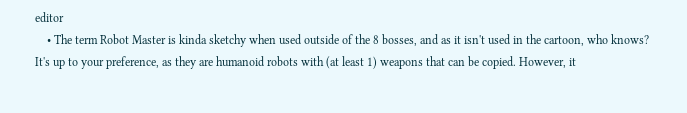editor
    • The term Robot Master is kinda sketchy when used outside of the 8 bosses, and as it isn't used in the cartoon, who knows? It's up to your preference, as they are humanoid robots with (at least 1) weapons that can be copied. However, it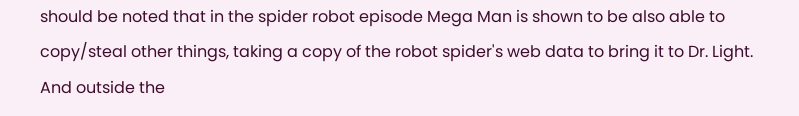should be noted that in the spider robot episode Mega Man is shown to be also able to copy/steal other things, taking a copy of the robot spider's web data to bring it to Dr. Light. And outside the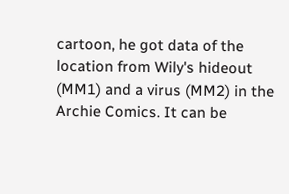cartoon, he got data of the location from Wily's hideout (MM1) and a virus (MM2) in the Archie Comics. It can be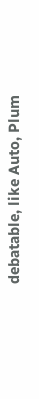debatable, like Auto, Plum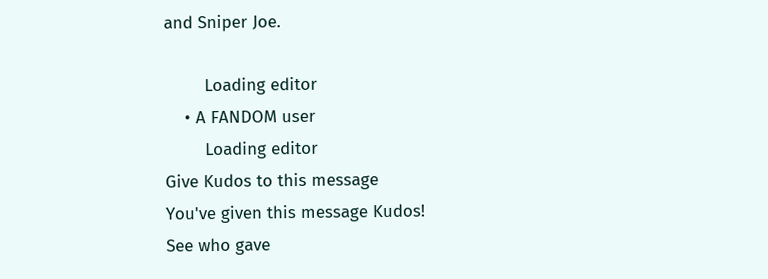and Sniper Joe.

        Loading editor
    • A FANDOM user
        Loading editor
Give Kudos to this message
You've given this message Kudos!
See who gave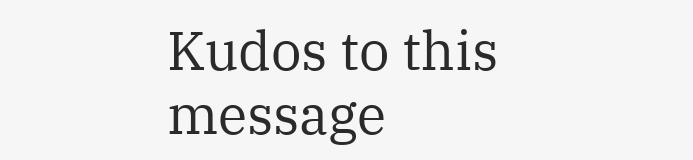Kudos to this message